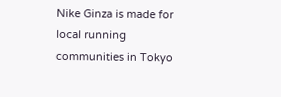Nike Ginza is made for local running communities in Tokyo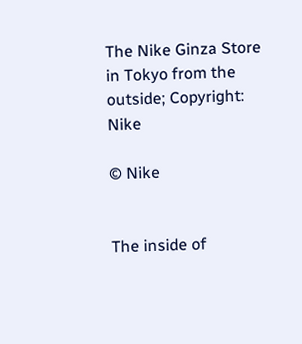The Nike Ginza Store in Tokyo from the outside; Copyright: Nike

© Nike


The inside of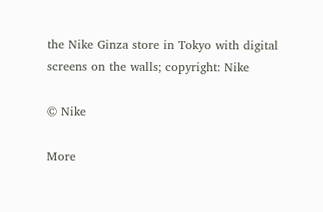the Nike Ginza store in Tokyo with digital screens on the walls; copyright: Nike

© Nike

More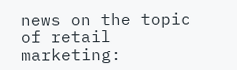news on the topic of retail marketing: